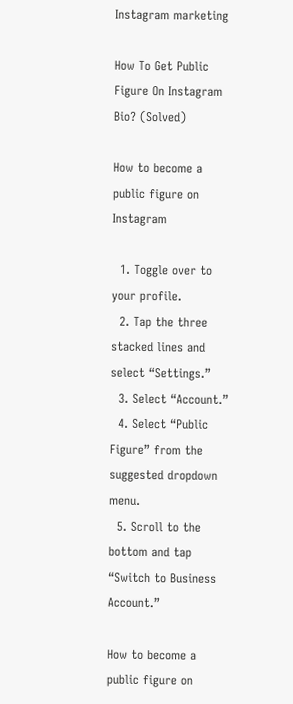Instagram marketing

How To Get Public Figure On Instagram Bio? (Solved)

How to become a public figure on Instagram

  1. Toggle over to your profile.
  2. Tap the three stacked lines and select “Settings.”
  3. Select “Account.”
  4. Select “Public Figure” from the suggested dropdown menu.
  5. Scroll to the bottom and tap “Switch to Business Account.”

How to become a public figure on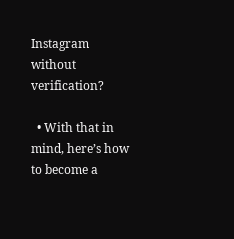Instagram without verification?

  • With that in mind, here’s how to become a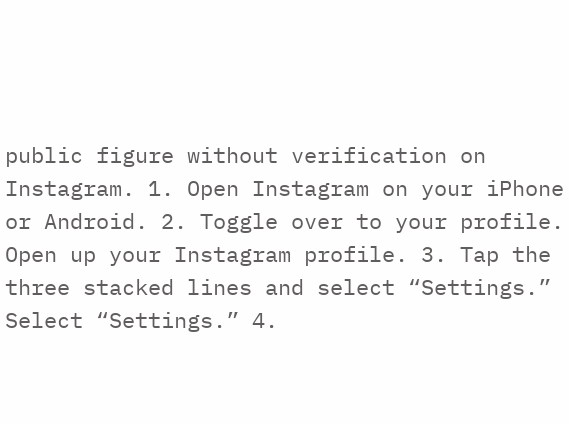public figure without verification on Instagram. 1. Open Instagram on your iPhone or Android. 2. Toggle over to your profile. Open up your Instagram profile. 3. Tap the three stacked lines and select “Settings.” Select “Settings.” 4.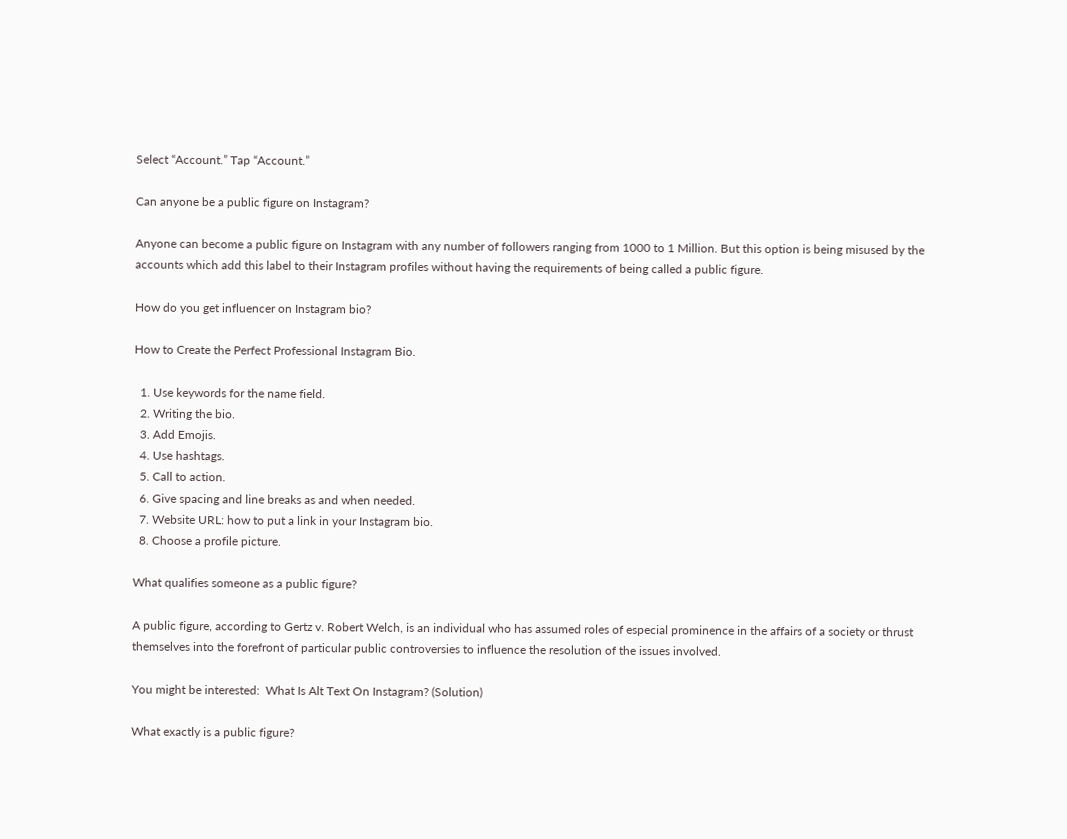Select “Account.” Tap “Account.”

Can anyone be a public figure on Instagram?

Anyone can become a public figure on Instagram with any number of followers ranging from 1000 to 1 Million. But this option is being misused by the accounts which add this label to their Instagram profiles without having the requirements of being called a public figure.

How do you get influencer on Instagram bio?

How to Create the Perfect Professional Instagram Bio.

  1. Use keywords for the name field.
  2. Writing the bio.
  3. Add Emojis.
  4. Use hashtags.
  5. Call to action.
  6. Give spacing and line breaks as and when needed.
  7. Website URL: how to put a link in your Instagram bio.
  8. Choose a profile picture.

What qualifies someone as a public figure?

A public figure, according to Gertz v. Robert Welch, is an individual who has assumed roles of especial prominence in the affairs of a society or thrust themselves into the forefront of particular public controversies to influence the resolution of the issues involved.

You might be interested:  What Is Alt Text On Instagram? (Solution)

What exactly is a public figure?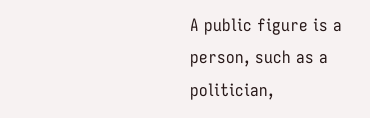A public figure is a person, such as a politician,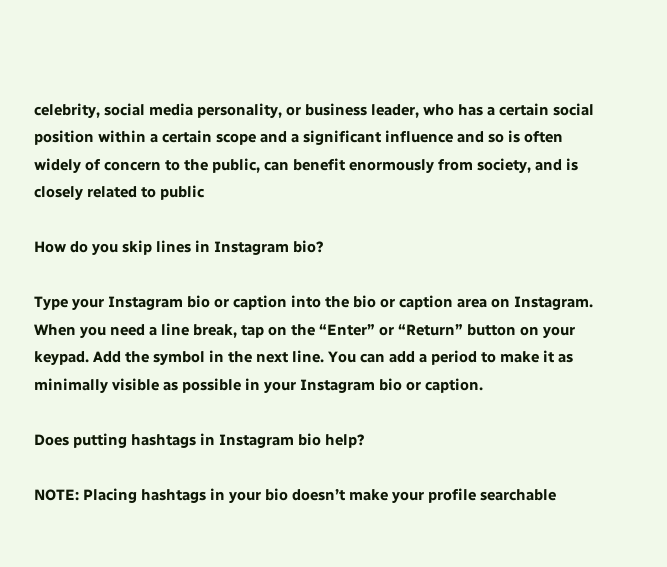celebrity, social media personality, or business leader, who has a certain social position within a certain scope and a significant influence and so is often widely of concern to the public, can benefit enormously from society, and is closely related to public

How do you skip lines in Instagram bio?

Type your Instagram bio or caption into the bio or caption area on Instagram. When you need a line break, tap on the “Enter” or “Return” button on your keypad. Add the symbol in the next line. You can add a period to make it as minimally visible as possible in your Instagram bio or caption.

Does putting hashtags in Instagram bio help?

NOTE: Placing hashtags in your bio doesn’t make your profile searchable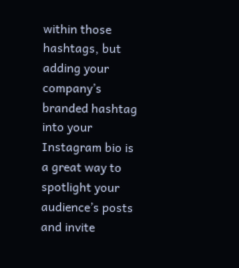within those hashtags, but adding your company’s branded hashtag into your Instagram bio is a great way to spotlight your audience’s posts and invite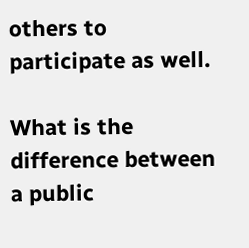others to participate as well.

What is the difference between a public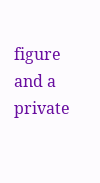figure and a private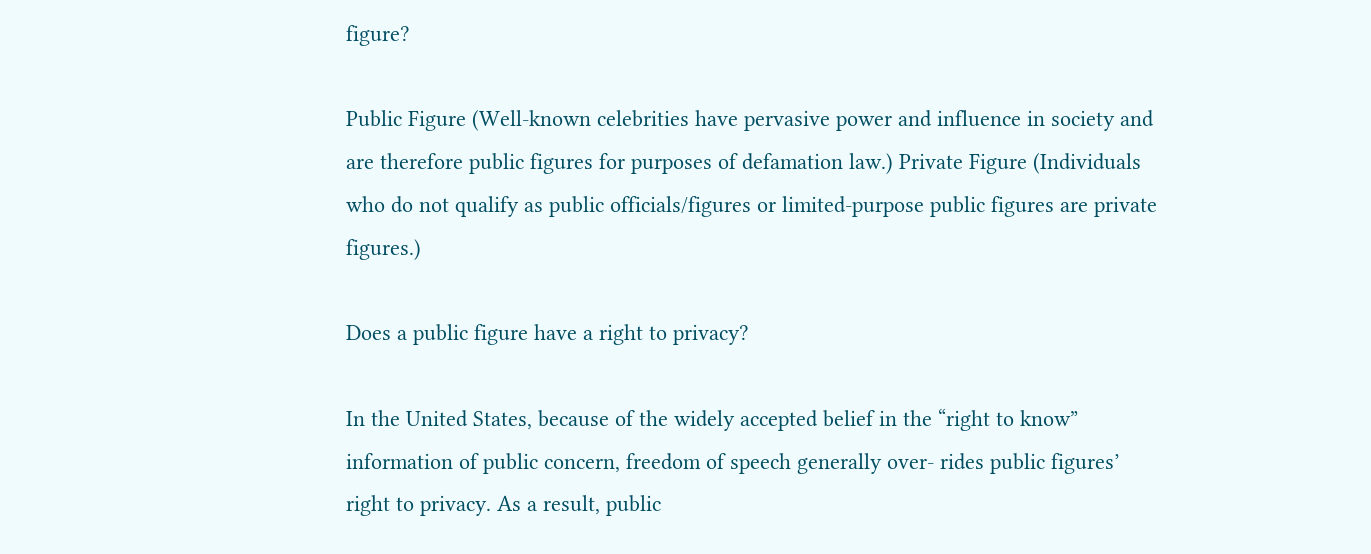figure?

Public Figure (Well-known celebrities have pervasive power and influence in society and are therefore public figures for purposes of defamation law.) Private Figure (Individuals who do not qualify as public officials/figures or limited-purpose public figures are private figures.)

Does a public figure have a right to privacy?

In the United States, because of the widely accepted belief in the “right to know” information of public concern, freedom of speech generally over- rides public figures’ right to privacy. As a result, public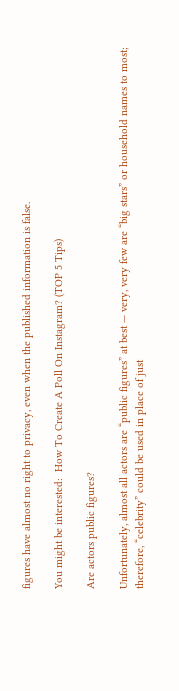figures have almost no right to privacy, even when the published information is false.

You might be interested:  How To Create A Poll On Instagram? (TOP 5 Tips)

Are actors public figures?

Unfortunately, almost all actors are “public figures” at best — very, very few are “big stars” or household names to most; therefore, “celebrity” could be used in place of just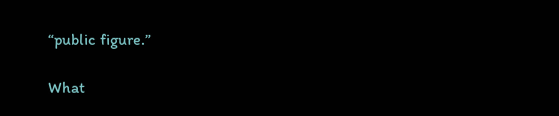“public figure.”

What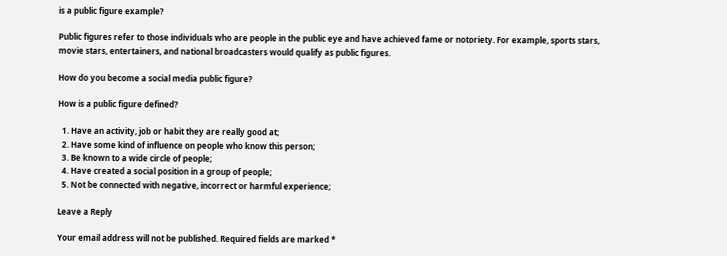is a public figure example?

Public figures refer to those individuals who are people in the public eye and have achieved fame or notoriety. For example, sports stars, movie stars, entertainers, and national broadcasters would qualify as public figures.

How do you become a social media public figure?

How is a public figure defined?

  1. Have an activity, job or habit they are really good at;
  2. Have some kind of influence on people who know this person;
  3. Be known to a wide circle of people;
  4. Have created a social position in a group of people;
  5. Not be connected with negative, incorrect or harmful experience;

Leave a Reply

Your email address will not be published. Required fields are marked *